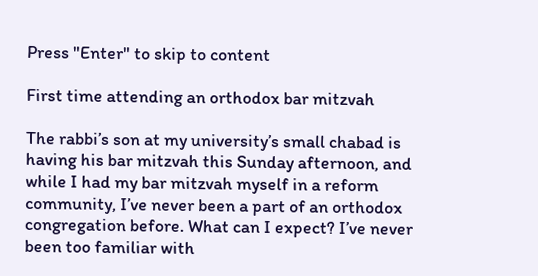Press "Enter" to skip to content

First time attending an orthodox bar mitzvah

The rabbi’s son at my university’s small chabad is having his bar mitzvah this Sunday afternoon, and while I had my bar mitzvah myself in a reform community, I’ve never been a part of an orthodox congregation before. What can I expect? I’ve never been too familiar with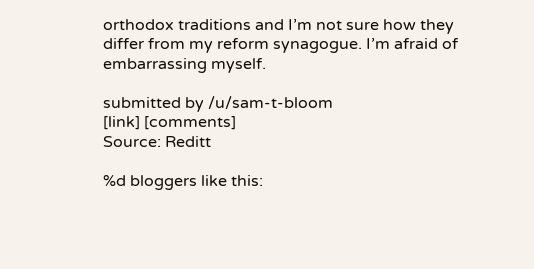orthodox traditions and I’m not sure how they differ from my reform synagogue. I’m afraid of embarrassing myself.

submitted by /u/sam-t-bloom
[link] [comments]
Source: Reditt

%d bloggers like this: